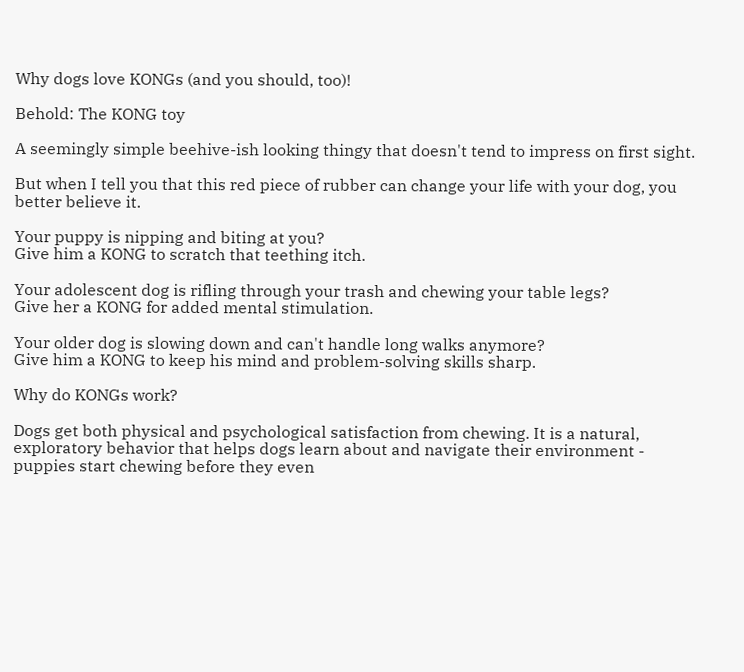Why dogs love KONGs (and you should, too)!

Behold: The KONG toy

A seemingly simple beehive-ish looking thingy that doesn't tend to impress on first sight.

But when I tell you that this red piece of rubber can change your life with your dog, you better believe it.

Your puppy is nipping and biting at you?
Give him a KONG to scratch that teething itch.

Your adolescent dog is rifling through your trash and chewing your table legs?
Give her a KONG for added mental stimulation.

Your older dog is slowing down and can't handle long walks anymore?
Give him a KONG to keep his mind and problem-solving skills sharp.

Why do KONGs work?

Dogs get both physical and psychological satisfaction from chewing. It is a natural, exploratory behavior that helps dogs learn about and navigate their environment - puppies start chewing before they even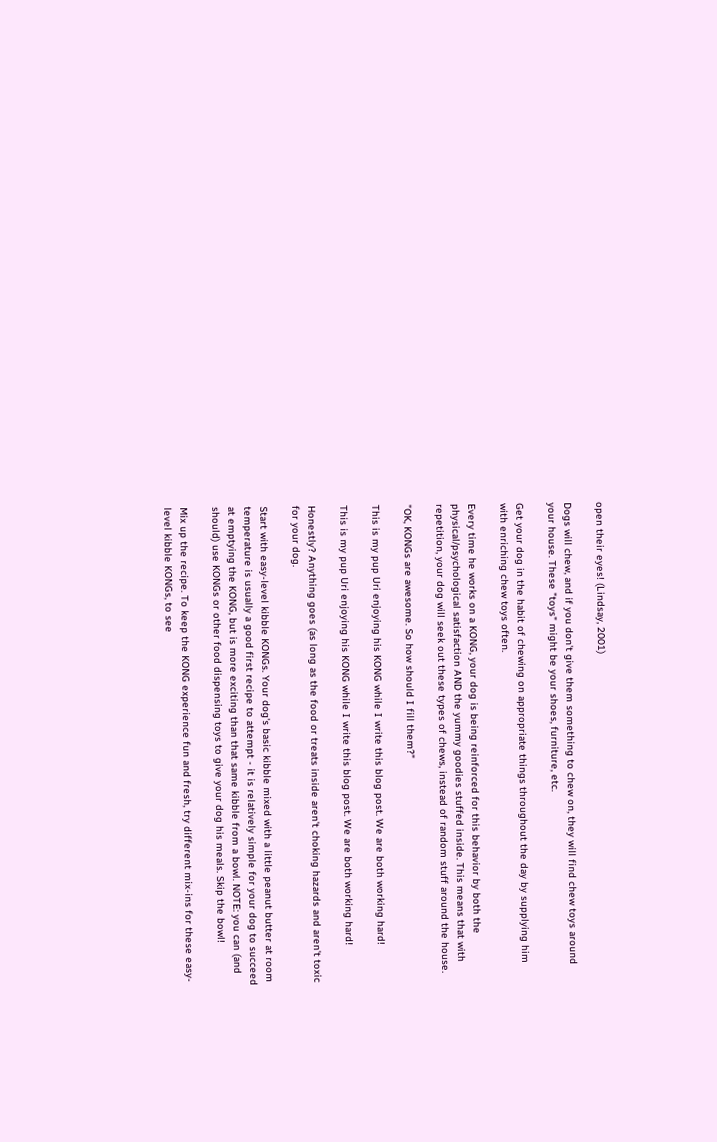open their eyes! (Lindsay, 2001)

Dogs will chew, and if you don't give them something to chew on, they will find chew toys around your house. These "toys" might be your shoes, furniture, etc.

Get your dog in the habit of chewing on appropriate things throughout the day by supplying him with enriching chew toys often.

Every time he works on a KONG, your dog is being reinforced for this behavior by both the physical/psychological satisfaction AND the yummy goodies stuffed inside. This means that with repetition, your dog will seek out these types of chews, instead of random stuff around the house.

"OK, KONGs are awesome. So how should I fill them?"

This is my pup Uri enjoying his KONG while I write this blog post. We are both working hard!

This is my pup Uri enjoying his KONG while I write this blog post. We are both working hard!

Honestly? Anything goes (as long as the food or treats inside aren't choking hazards and aren't toxic for your dog.

Start with easy-level kibble KONGs. Your dog's basic kibble mixed with a little peanut butter at room temperature is usually a good first recipe to attempt - it is relatively simple for your dog to succeed at emptying the KONG, but is more exciting than that same kibble from a bowl. NOTE: you can (and should) use KONGs or other food dispensing toys to give your dog his meals. Skip the bowl!

Mix up the recipe. To keep the KONG experience fun and fresh, try different mix-ins for these easy-level kibble KONGs, to see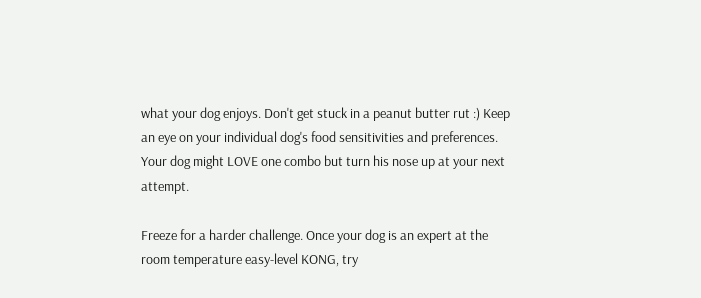what your dog enjoys. Don't get stuck in a peanut butter rut :) Keep an eye on your individual dog's food sensitivities and preferences. Your dog might LOVE one combo but turn his nose up at your next attempt.

Freeze for a harder challenge. Once your dog is an expert at the room temperature easy-level KONG, try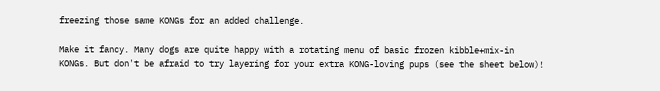freezing those same KONGs for an added challenge.

Make it fancy. Many dogs are quite happy with a rotating menu of basic frozen kibble+mix-in KONGs. But don't be afraid to try layering for your extra KONG-loving pups (see the sheet below)!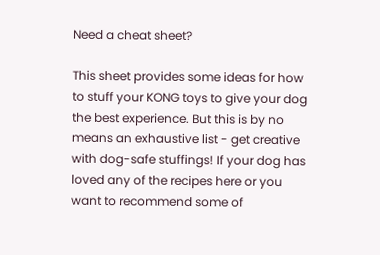Need a cheat sheet?

This sheet provides some ideas for how to stuff your KONG toys to give your dog the best experience. But this is by no means an exhaustive list - get creative with dog-safe stuffings! If your dog has loved any of the recipes here or you want to recommend some of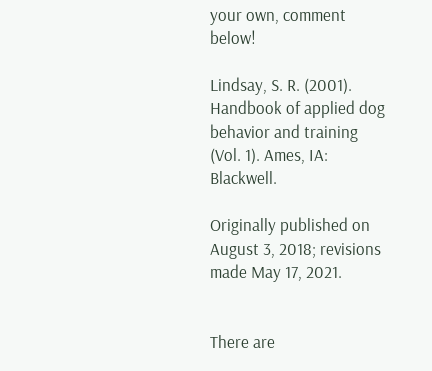your own, comment below!

Lindsay, S. R. (2001). Handbook of applied dog behavior and training (Vol. 1). Ames, IA: Blackwell.

Originally published on August 3, 2018; revisions made May 17, 2021.


There are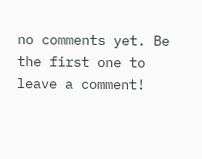no comments yet. Be the first one to leave a comment!